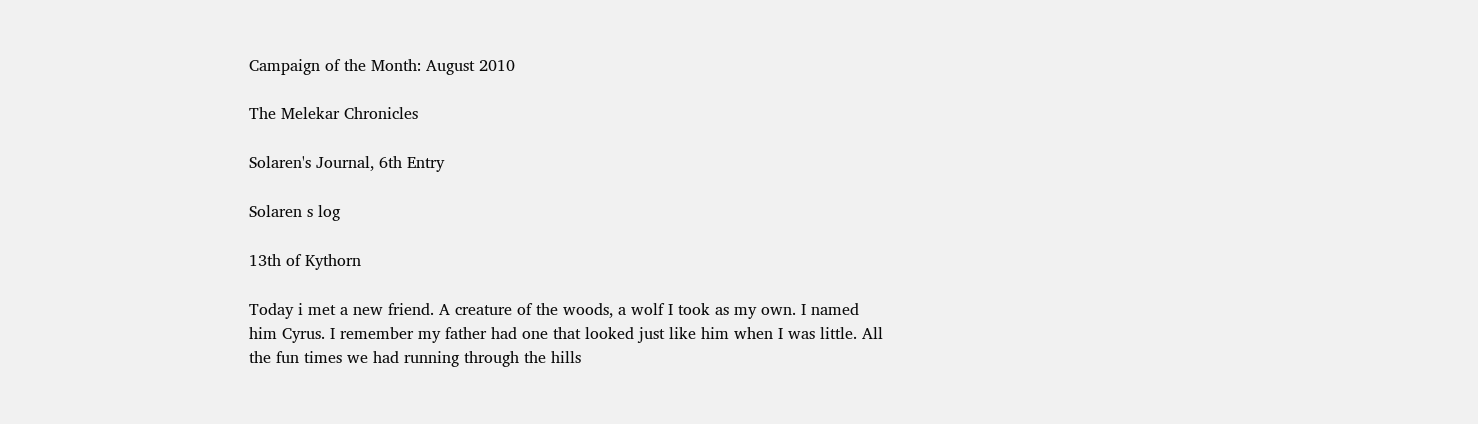Campaign of the Month: August 2010

The Melekar Chronicles

Solaren's Journal, 6th Entry

Solaren s log

13th of Kythorn

Today i met a new friend. A creature of the woods, a wolf I took as my own. I named him Cyrus. I remember my father had one that looked just like him when I was little. All the fun times we had running through the hills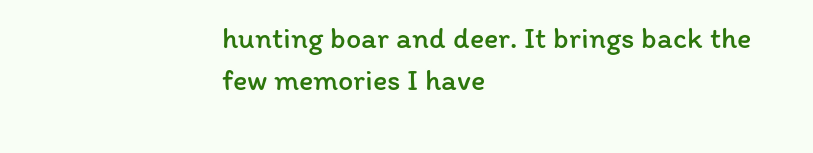hunting boar and deer. It brings back the few memories I have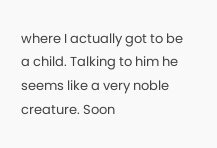where I actually got to be a child. Talking to him he seems like a very noble creature. Soon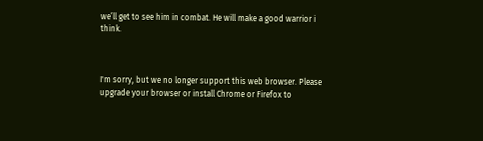we’ll get to see him in combat. He will make a good warrior i think.



I'm sorry, but we no longer support this web browser. Please upgrade your browser or install Chrome or Firefox to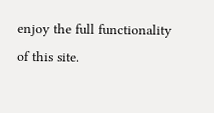enjoy the full functionality of this site.